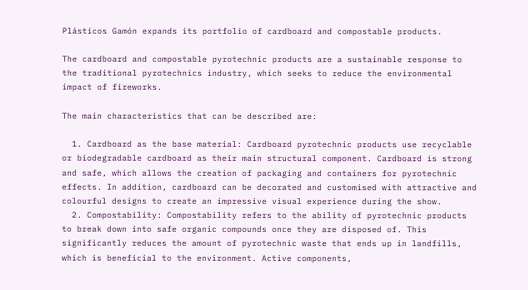Plásticos Gamón expands its portfolio of cardboard and compostable products.

The cardboard and compostable pyrotechnic products are a sustainable response to the traditional pyrotechnics industry, which seeks to reduce the environmental impact of fireworks.

The main characteristics that can be described are:

  1. Cardboard as the base material: Cardboard pyrotechnic products use recyclable or biodegradable cardboard as their main structural component. Cardboard is strong and safe, which allows the creation of packaging and containers for pyrotechnic effects. In addition, cardboard can be decorated and customised with attractive and colourful designs to create an impressive visual experience during the show.
  2. Compostability: Compostability refers to the ability of pyrotechnic products to break down into safe organic compounds once they are disposed of. This significantly reduces the amount of pyrotechnic waste that ends up in landfills, which is beneficial to the environment. Active components,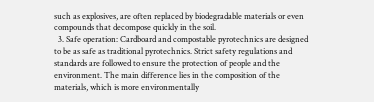such as explosives, are often replaced by biodegradable materials or even compounds that decompose quickly in the soil.
  3. Safe operation: Cardboard and compostable pyrotechnics are designed to be as safe as traditional pyrotechnics. Strict safety regulations and standards are followed to ensure the protection of people and the environment. The main difference lies in the composition of the materials, which is more environmentally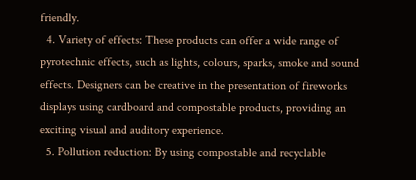friendly.
  4. Variety of effects: These products can offer a wide range of pyrotechnic effects, such as lights, colours, sparks, smoke and sound effects. Designers can be creative in the presentation of fireworks displays using cardboard and compostable products, providing an exciting visual and auditory experience.
  5. Pollution reduction: By using compostable and recyclable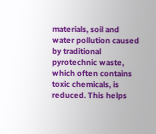materials, soil and water pollution caused by traditional pyrotechnic waste, which often contains toxic chemicals, is reduced. This helps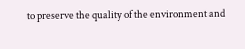to preserve the quality of the environment and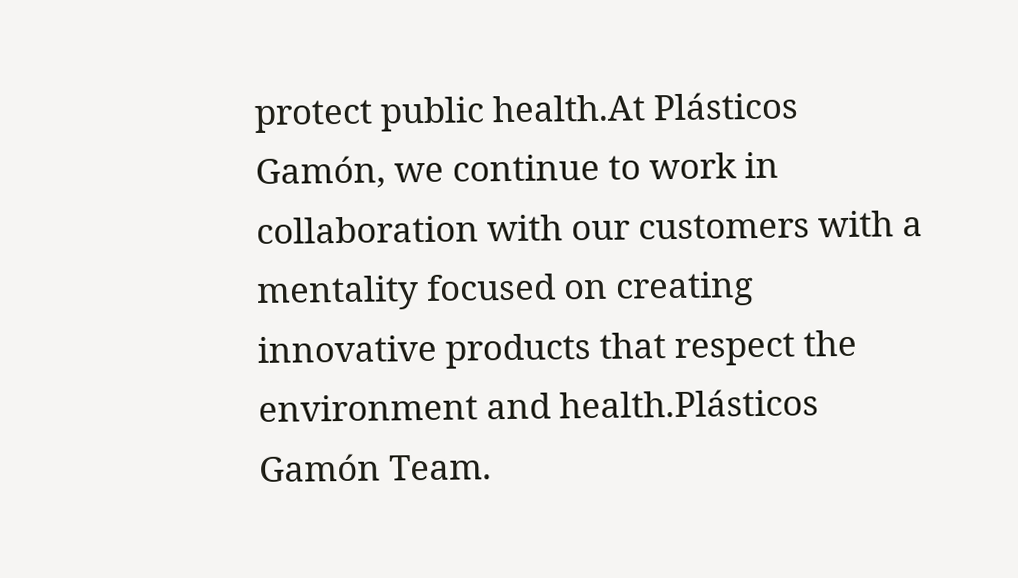protect public health.At Plásticos Gamón, we continue to work in collaboration with our customers with a mentality focused on creating innovative products that respect the environment and health.Plásticos Gamón Team.